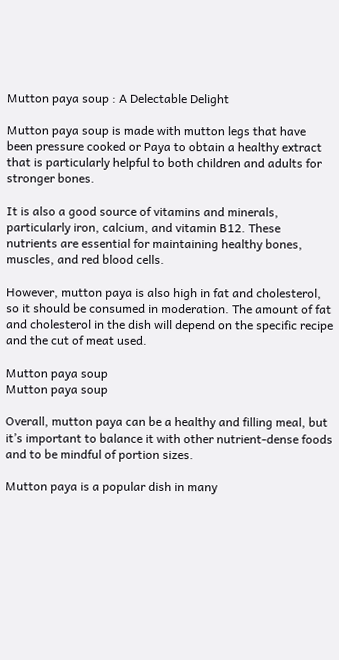Mutton paya soup : A Delectable Delight

Mutton paya soup is made with mutton legs that have been pressure cooked or Paya to obtain a healthy extract that is particularly helpful to both children and adults for stronger bones.

It is also a good source of vitamins and minerals, particularly iron, calcium, and vitamin B12. These nutrients are essential for maintaining healthy bones, muscles, and red blood cells.

However, mutton paya is also high in fat and cholesterol, so it should be consumed in moderation. The amount of fat and cholesterol in the dish will depend on the specific recipe and the cut of meat used.

Mutton paya soup
Mutton paya soup

Overall, mutton paya can be a healthy and filling meal, but it’s important to balance it with other nutrient-dense foods and to be mindful of portion sizes.

Mutton paya is a popular dish in many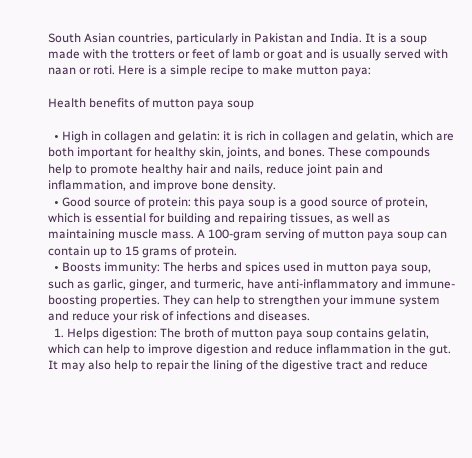South Asian countries, particularly in Pakistan and India. It is a soup made with the trotters or feet of lamb or goat and is usually served with naan or roti. Here is a simple recipe to make mutton paya:

Health benefits of mutton paya soup

  • High in collagen and gelatin: it is rich in collagen and gelatin, which are both important for healthy skin, joints, and bones. These compounds help to promote healthy hair and nails, reduce joint pain and inflammation, and improve bone density.
  • Good source of protein: this paya soup is a good source of protein, which is essential for building and repairing tissues, as well as maintaining muscle mass. A 100-gram serving of mutton paya soup can contain up to 15 grams of protein.
  • Boosts immunity: The herbs and spices used in mutton paya soup, such as garlic, ginger, and turmeric, have anti-inflammatory and immune-boosting properties. They can help to strengthen your immune system and reduce your risk of infections and diseases.
  1. Helps digestion: The broth of mutton paya soup contains gelatin, which can help to improve digestion and reduce inflammation in the gut. It may also help to repair the lining of the digestive tract and reduce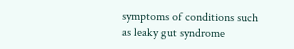symptoms of conditions such as leaky gut syndrome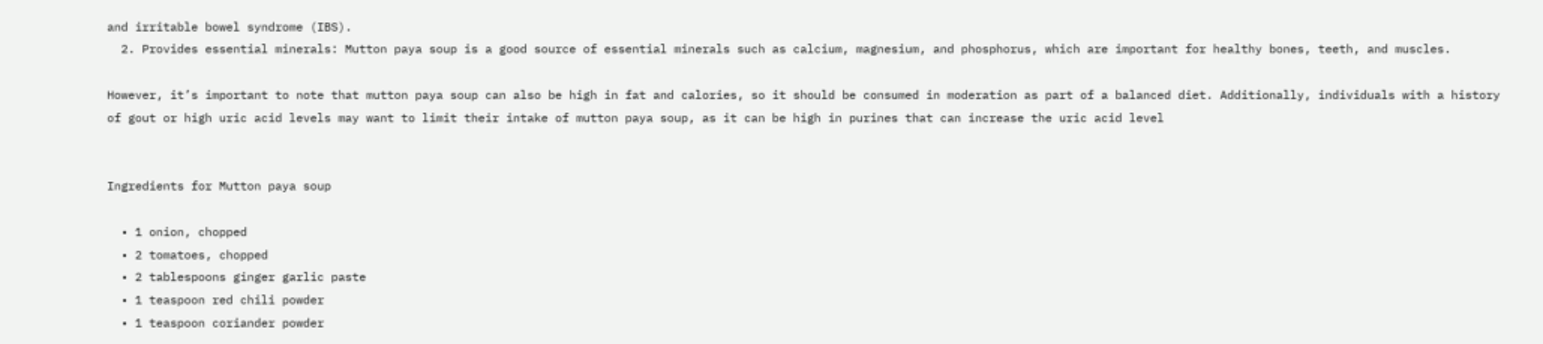and irritable bowel syndrome (IBS).
  2. Provides essential minerals: Mutton paya soup is a good source of essential minerals such as calcium, magnesium, and phosphorus, which are important for healthy bones, teeth, and muscles.

However, it’s important to note that mutton paya soup can also be high in fat and calories, so it should be consumed in moderation as part of a balanced diet. Additionally, individuals with a history of gout or high uric acid levels may want to limit their intake of mutton paya soup, as it can be high in purines that can increase the uric acid level


Ingredients for Mutton paya soup

  • 1 onion, chopped
  • 2 tomatoes, chopped
  • 2 tablespoons ginger garlic paste
  • 1 teaspoon red chili powder
  • 1 teaspoon coriander powder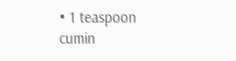• 1 teaspoon cumin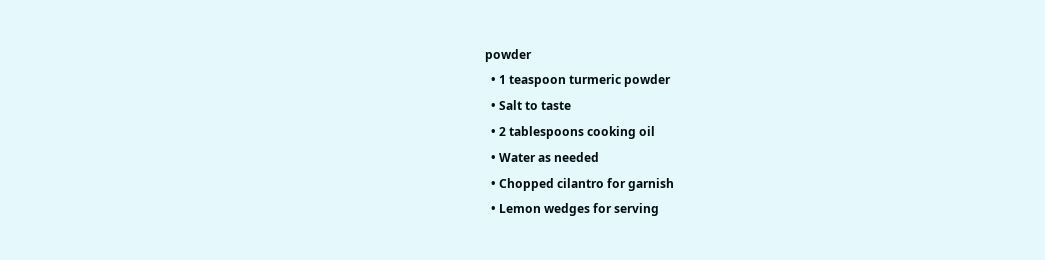powder
  • 1 teaspoon turmeric powder
  • Salt to taste
  • 2 tablespoons cooking oil
  • Water as needed
  • Chopped cilantro for garnish
  • Lemon wedges for serving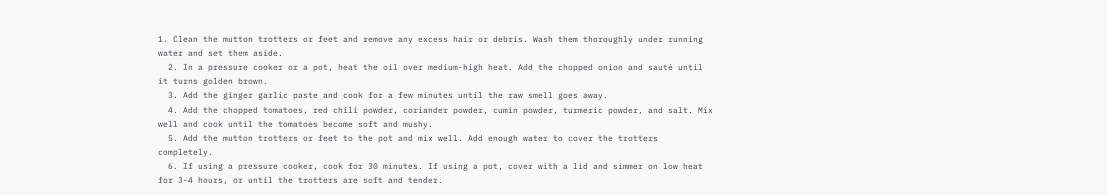1. Clean the mutton trotters or feet and remove any excess hair or debris. Wash them thoroughly under running water and set them aside.
  2. In a pressure cooker or a pot, heat the oil over medium-high heat. Add the chopped onion and sauté until it turns golden brown.
  3. Add the ginger garlic paste and cook for a few minutes until the raw smell goes away.
  4. Add the chopped tomatoes, red chili powder, coriander powder, cumin powder, turmeric powder, and salt. Mix well and cook until the tomatoes become soft and mushy.
  5. Add the mutton trotters or feet to the pot and mix well. Add enough water to cover the trotters completely.
  6. If using a pressure cooker, cook for 30 minutes. If using a pot, cover with a lid and simmer on low heat for 3-4 hours, or until the trotters are soft and tender.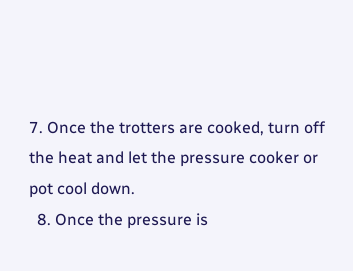7. Once the trotters are cooked, turn off the heat and let the pressure cooker or pot cool down.
  8. Once the pressure is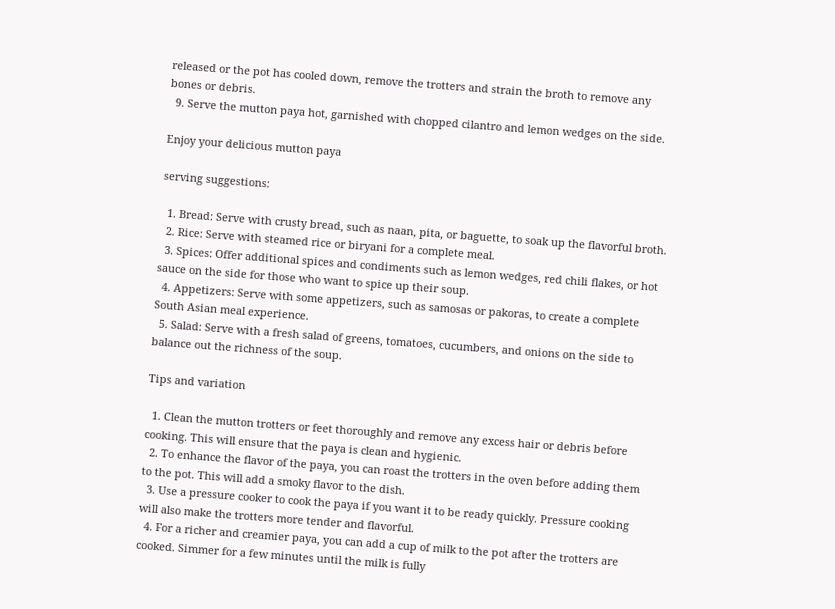released or the pot has cooled down, remove the trotters and strain the broth to remove any bones or debris.
  9. Serve the mutton paya hot, garnished with chopped cilantro and lemon wedges on the side.

Enjoy your delicious mutton paya

serving suggestions:

  1. Bread: Serve with crusty bread, such as naan, pita, or baguette, to soak up the flavorful broth.
  2. Rice: Serve with steamed rice or biryani for a complete meal.
  3. Spices: Offer additional spices and condiments such as lemon wedges, red chili flakes, or hot sauce on the side for those who want to spice up their soup.
  4. Appetizers: Serve with some appetizers, such as samosas or pakoras, to create a complete South Asian meal experience.
  5. Salad: Serve with a fresh salad of greens, tomatoes, cucumbers, and onions on the side to balance out the richness of the soup.

Tips and variation

  1. Clean the mutton trotters or feet thoroughly and remove any excess hair or debris before cooking. This will ensure that the paya is clean and hygienic.
  2. To enhance the flavor of the paya, you can roast the trotters in the oven before adding them to the pot. This will add a smoky flavor to the dish.
  3. Use a pressure cooker to cook the paya if you want it to be ready quickly. Pressure cooking will also make the trotters more tender and flavorful.
  4. For a richer and creamier paya, you can add a cup of milk to the pot after the trotters are cooked. Simmer for a few minutes until the milk is fully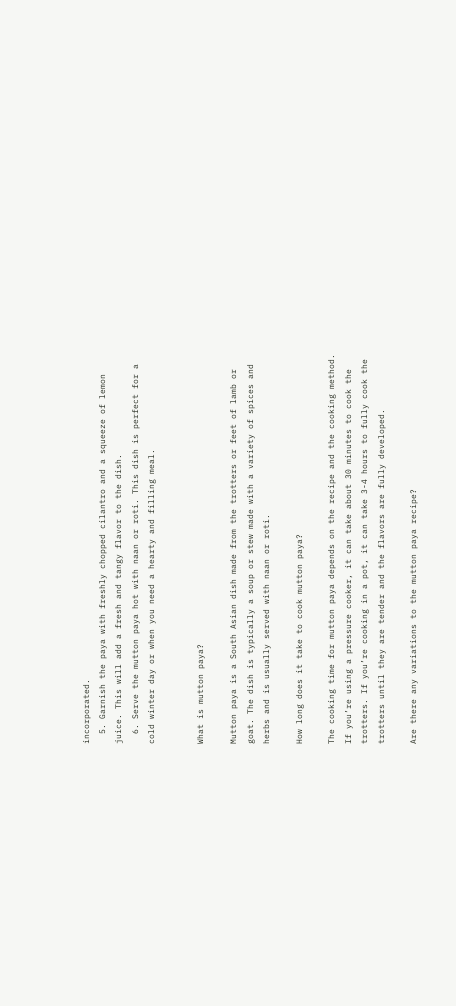incorporated.
  5. Garnish the paya with freshly chopped cilantro and a squeeze of lemon juice. This will add a fresh and tangy flavor to the dish.
  6. Serve the mutton paya hot with naan or roti. This dish is perfect for a cold winter day or when you need a hearty and filling meal.


What is mutton paya?

Mutton paya is a South Asian dish made from the trotters or feet of lamb or goat. The dish is typically a soup or stew made with a variety of spices and herbs and is usually served with naan or roti.

How long does it take to cook mutton paya?

The cooking time for mutton paya depends on the recipe and the cooking method. If you’re using a pressure cooker, it can take about 30 minutes to cook the trotters. If you’re cooking in a pot, it can take 3-4 hours to fully cook the trotters until they are tender and the flavors are fully developed.

Are there any variations to the mutton paya recipe?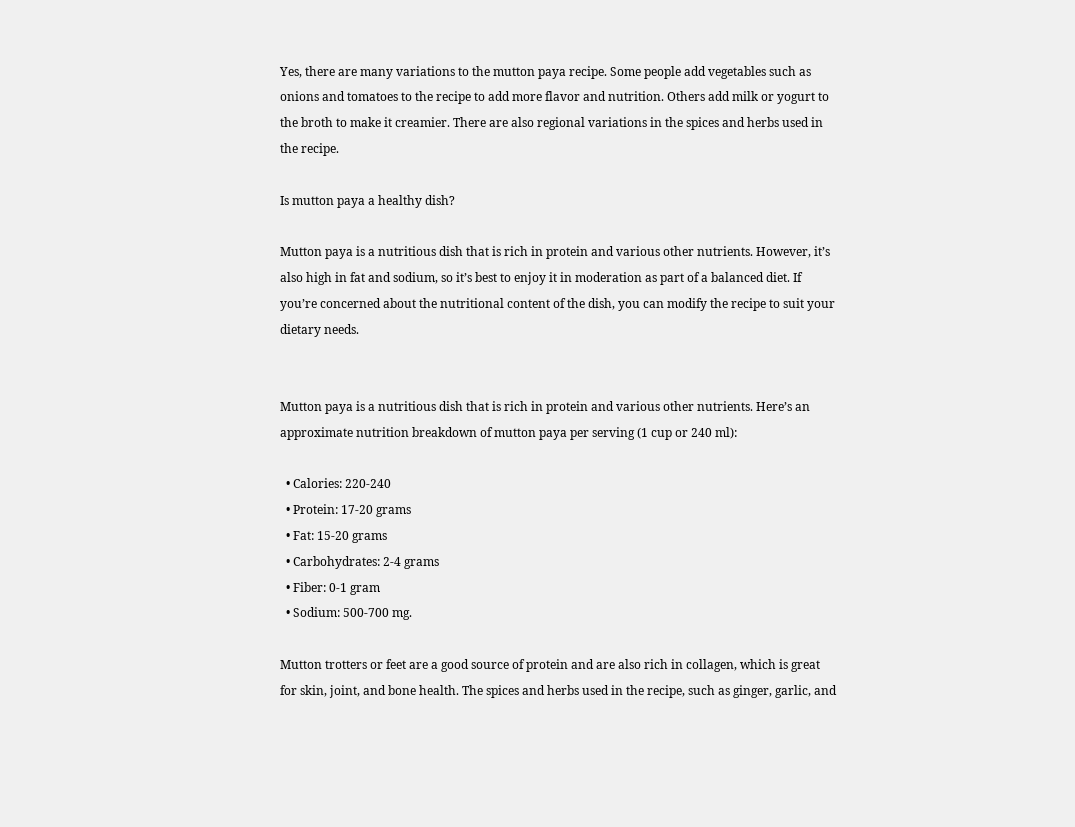Yes, there are many variations to the mutton paya recipe. Some people add vegetables such as onions and tomatoes to the recipe to add more flavor and nutrition. Others add milk or yogurt to the broth to make it creamier. There are also regional variations in the spices and herbs used in the recipe.

Is mutton paya a healthy dish?

Mutton paya is a nutritious dish that is rich in protein and various other nutrients. However, it’s also high in fat and sodium, so it’s best to enjoy it in moderation as part of a balanced diet. If you’re concerned about the nutritional content of the dish, you can modify the recipe to suit your dietary needs.


Mutton paya is a nutritious dish that is rich in protein and various other nutrients. Here’s an approximate nutrition breakdown of mutton paya per serving (1 cup or 240 ml):

  • Calories: 220-240
  • Protein: 17-20 grams
  • Fat: 15-20 grams
  • Carbohydrates: 2-4 grams
  • Fiber: 0-1 gram
  • Sodium: 500-700 mg.

Mutton trotters or feet are a good source of protein and are also rich in collagen, which is great for skin, joint, and bone health. The spices and herbs used in the recipe, such as ginger, garlic, and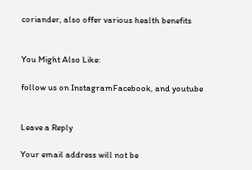coriander, also offer various health benefits


You Might Also Like:

follow us on InstagramFacebook, and youtube


Leave a Reply

Your email address will not be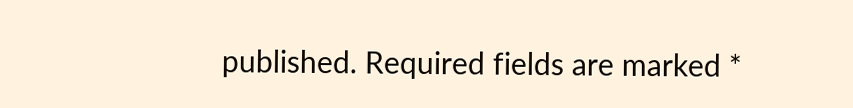published. Required fields are marked *